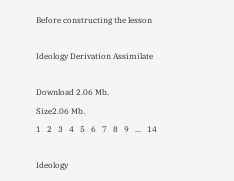Before constructing the lesson

Ideology Derivation Assimilate

Download 2.06 Mb.
Size2.06 Mb.
1   2   3   4   5   6   7   8   9   ...   14

Ideology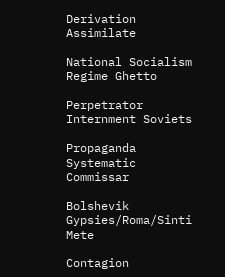Derivation Assimilate

National Socialism Regime Ghetto

Perpetrator Internment Soviets

Propaganda Systematic Commissar

Bolshevik Gypsies/Roma/Sinti Mete

Contagion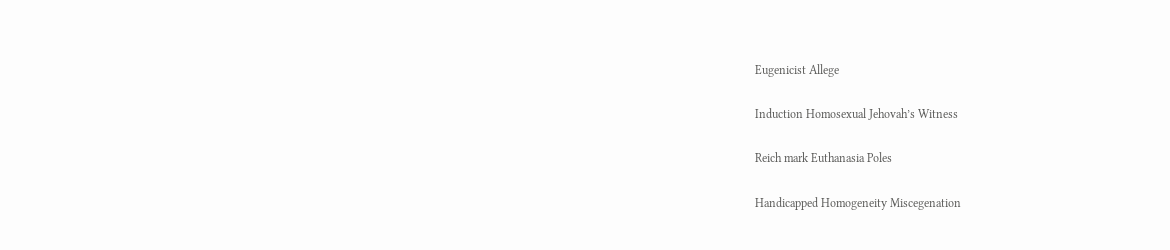Eugenicist Allege

Induction Homosexual Jehovah’s Witness

Reich mark Euthanasia Poles

Handicapped Homogeneity Miscegenation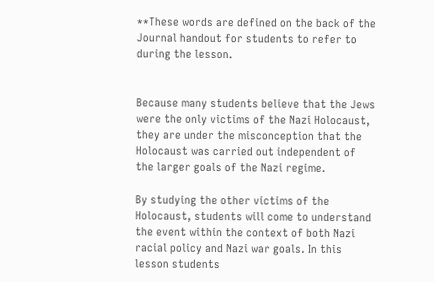**These words are defined on the back of the Journal handout for students to refer to during the lesson.


Because many students believe that the Jews were the only victims of the Nazi Holocaust, they are under the misconception that the Holocaust was carried out independent of the larger goals of the Nazi regime.

By studying the other victims of the Holocaust, students will come to understand the event within the context of both Nazi racial policy and Nazi war goals. In this lesson students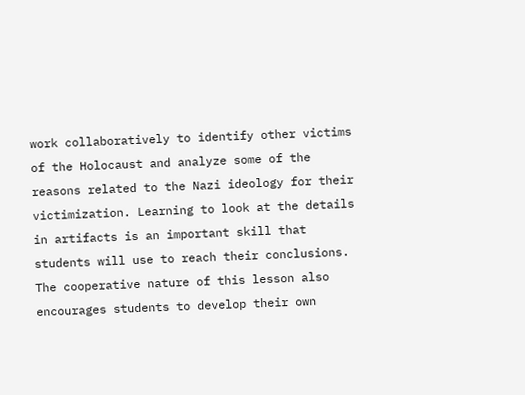work collaboratively to identify other victims of the Holocaust and analyze some of the reasons related to the Nazi ideology for their victimization. Learning to look at the details in artifacts is an important skill that students will use to reach their conclusions. The cooperative nature of this lesson also encourages students to develop their own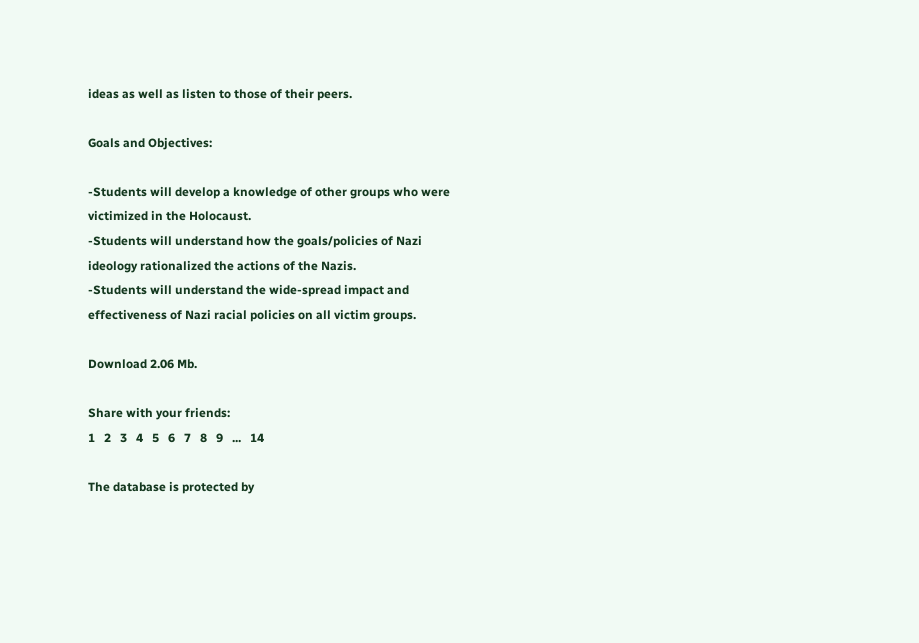ideas as well as listen to those of their peers.

Goals and Objectives:

-Students will develop a knowledge of other groups who were victimized in the Holocaust.
-Students will understand how the goals/policies of Nazi ideology rationalized the actions of the Nazis.
-Students will understand the wide-spread impact and effectiveness of Nazi racial policies on all victim groups.

Download 2.06 Mb.

Share with your friends:
1   2   3   4   5   6   7   8   9   ...   14

The database is protected by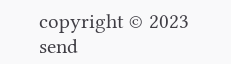copyright © 2023
send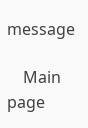message

    Main page